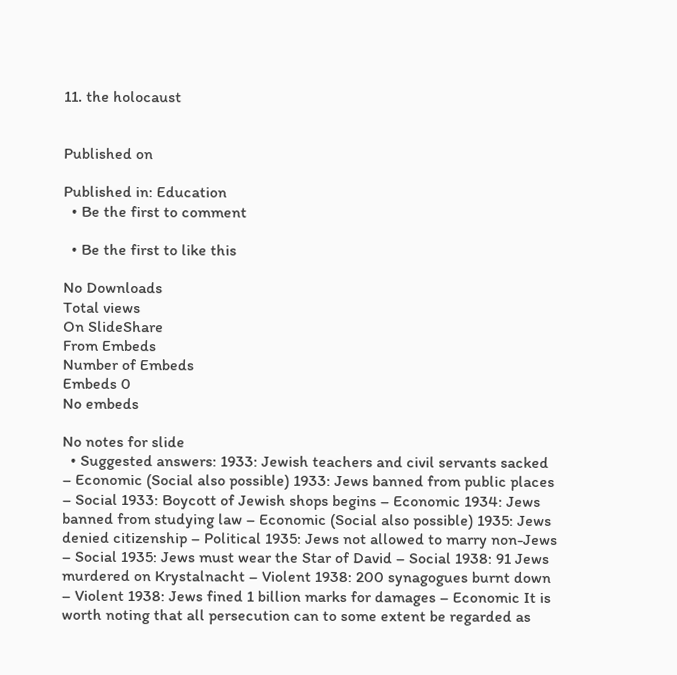11. the holocaust


Published on

Published in: Education
  • Be the first to comment

  • Be the first to like this

No Downloads
Total views
On SlideShare
From Embeds
Number of Embeds
Embeds 0
No embeds

No notes for slide
  • Suggested answers: 1933: Jewish teachers and civil servants sacked – Economic (Social also possible) 1933: Jews banned from public places – Social 1933: Boycott of Jewish shops begins – Economic 1934: Jews banned from studying law – Economic (Social also possible) 1935: Jews denied citizenship – Political 1935: Jews not allowed to marry non-Jews – Social 1935: Jews must wear the Star of David – Social 1938: 91 Jews murdered on Krystalnacht – Violent 1938: 200 synagogues burnt down – Violent 1938: Jews fined 1 billion marks for damages – Economic It is worth noting that all persecution can to some extent be regarded as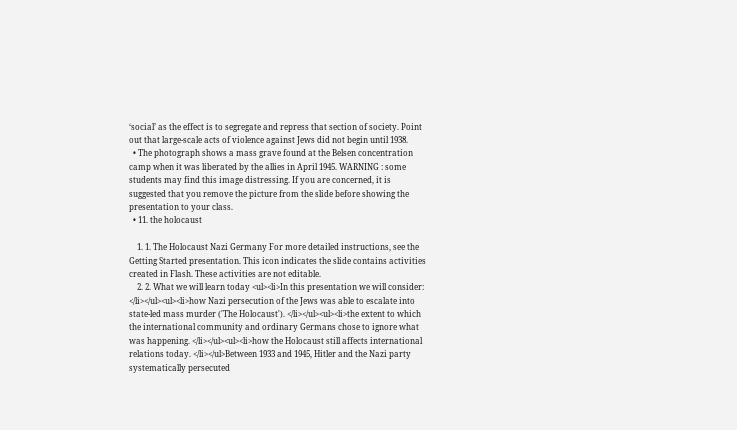‘social’ as the effect is to segregate and repress that section of society. Point out that large-scale acts of violence against Jews did not begin until 1938.
  • The photograph shows a mass grave found at the Belsen concentration camp when it was liberated by the allies in April 1945. WARNING : some students may find this image distressing. If you are concerned, it is suggested that you remove the picture from the slide before showing the presentation to your class.
  • 11. the holocaust

    1. 1. The Holocaust Nazi Germany For more detailed instructions, see the Getting Started presentation. This icon indicates the slide contains activities created in Flash. These activities are not editable.
    2. 2. What we will learn today <ul><li>In this presentation we will consider: </li></ul><ul><li>how Nazi persecution of the Jews was able to escalate into state-led mass murder ('The Holocaust'). </li></ul><ul><li>the extent to which the international community and ordinary Germans chose to ignore what was happening. </li></ul><ul><li>how the Holocaust still affects international relations today. </li></ul>Between 1933 and 1945, Hitler and the Nazi party systematically persecuted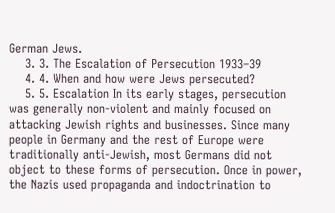German Jews.
    3. 3. The Escalation of Persecution 1933–39
    4. 4. When and how were Jews persecuted?
    5. 5. Escalation In its early stages, persecution was generally non-violent and mainly focused on attacking Jewish rights and businesses. Since many people in Germany and the rest of Europe were traditionally anti-Jewish, most Germans did not object to these forms of persecution. Once in power, the Nazis used propaganda and indoctrination to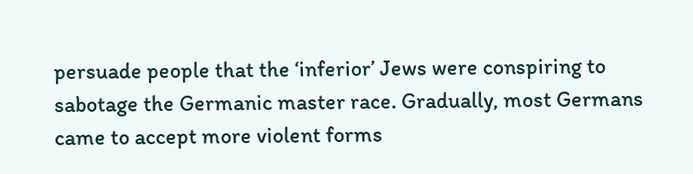persuade people that the ‘inferior’ Jews were conspiring to sabotage the Germanic master race. Gradually, most Germans came to accept more violent forms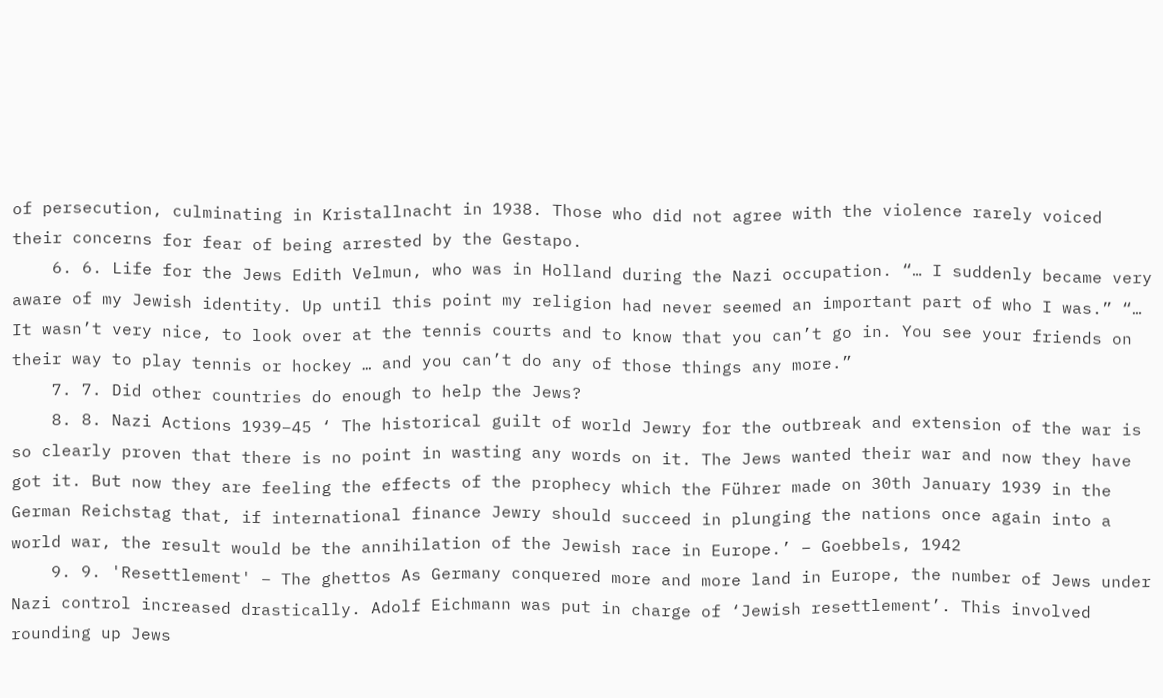of persecution, culminating in Kristallnacht in 1938. Those who did not agree with the violence rarely voiced their concerns for fear of being arrested by the Gestapo.
    6. 6. Life for the Jews Edith Velmun, who was in Holland during the Nazi occupation. “… I suddenly became very aware of my Jewish identity. Up until this point my religion had never seemed an important part of who I was.” “… It wasn’t very nice, to look over at the tennis courts and to know that you can’t go in. You see your friends on their way to play tennis or hockey … and you can’t do any of those things any more.”
    7. 7. Did other countries do enough to help the Jews?
    8. 8. Nazi Actions 1939–45 ‘ The historical guilt of world Jewry for the outbreak and extension of the war is so clearly proven that there is no point in wasting any words on it. The Jews wanted their war and now they have got it. But now they are feeling the effects of the prophecy which the Führer made on 30th January 1939 in the German Reichstag that, if international finance Jewry should succeed in plunging the nations once again into a world war, the result would be the annihilation of the Jewish race in Europe.’ – Goebbels, 1942
    9. 9. 'Resettlement' – The ghettos As Germany conquered more and more land in Europe, the number of Jews under Nazi control increased drastically. Adolf Eichmann was put in charge of ‘Jewish resettlement’. This involved rounding up Jews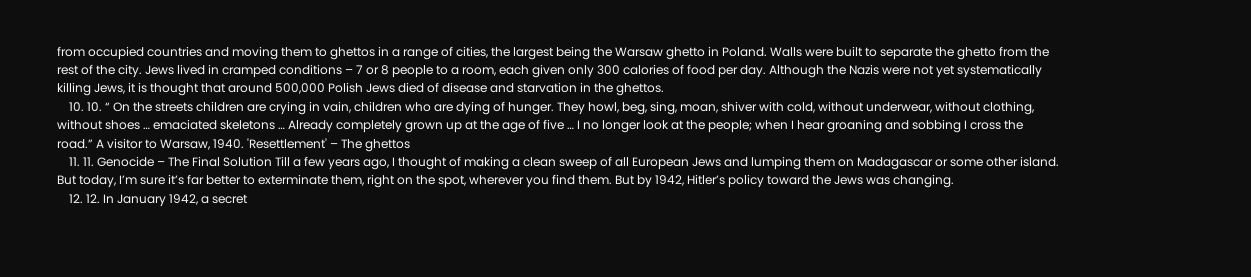from occupied countries and moving them to ghettos in a range of cities, the largest being the Warsaw ghetto in Poland. Walls were built to separate the ghetto from the rest of the city. Jews lived in cramped conditions – 7 or 8 people to a room, each given only 300 calories of food per day. Although the Nazis were not yet systematically killing Jews, it is thought that around 500,000 Polish Jews died of disease and starvation in the ghettos.
    10. 10. “ On the streets children are crying in vain, children who are dying of hunger. They howl, beg, sing, moan, shiver with cold, without underwear, without clothing, without shoes … emaciated skeletons … Already completely grown up at the age of five … I no longer look at the people; when I hear groaning and sobbing I cross the road.” A visitor to Warsaw, 1940. 'Resettlement' – The ghettos
    11. 11. Genocide – The Final Solution Till a few years ago, I thought of making a clean sweep of all European Jews and lumping them on Madagascar or some other island. But today, I’m sure it’s far better to exterminate them, right on the spot, wherever you find them. But by 1942, Hitler’s policy toward the Jews was changing.
    12. 12. In January 1942, a secret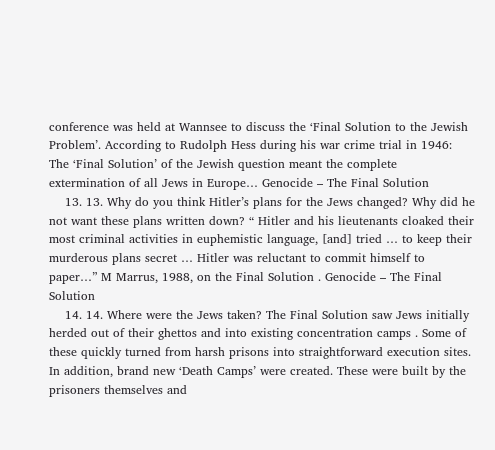conference was held at Wannsee to discuss the ‘Final Solution to the Jewish Problem’. According to Rudolph Hess during his war crime trial in 1946: The ‘Final Solution’ of the Jewish question meant the complete extermination of all Jews in Europe… Genocide – The Final Solution
    13. 13. Why do you think Hitler’s plans for the Jews changed? Why did he not want these plans written down? “ Hitler and his lieutenants cloaked their most criminal activities in euphemistic language, [and] tried … to keep their murderous plans secret … Hitler was reluctant to commit himself to paper…” M Marrus, 1988, on the Final Solution . Genocide – The Final Solution
    14. 14. Where were the Jews taken? The Final Solution saw Jews initially herded out of their ghettos and into existing concentration camps . Some of these quickly turned from harsh prisons into straightforward execution sites. In addition, brand new ‘Death Camps’ were created. These were built by the prisoners themselves and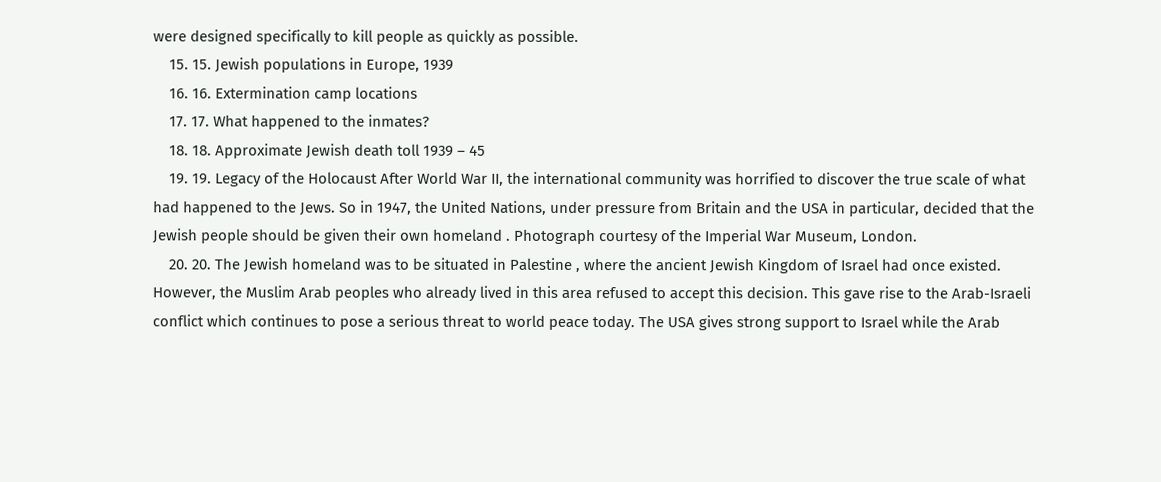were designed specifically to kill people as quickly as possible.
    15. 15. Jewish populations in Europe, 1939
    16. 16. Extermination camp locations
    17. 17. What happened to the inmates?
    18. 18. Approximate Jewish death toll 1939 – 45
    19. 19. Legacy of the Holocaust After World War II, the international community was horrified to discover the true scale of what had happened to the Jews. So in 1947, the United Nations, under pressure from Britain and the USA in particular, decided that the Jewish people should be given their own homeland . Photograph courtesy of the Imperial War Museum, London.
    20. 20. The Jewish homeland was to be situated in Palestine , where the ancient Jewish Kingdom of Israel had once existed. However, the Muslim Arab peoples who already lived in this area refused to accept this decision. This gave rise to the Arab-Israeli conflict which continues to pose a serious threat to world peace today. The USA gives strong support to Israel while the Arab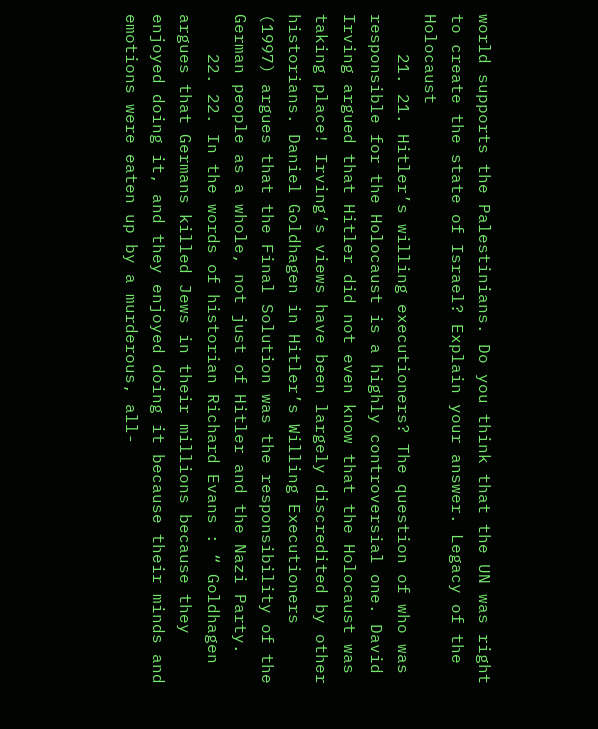world supports the Palestinians. Do you think that the UN was right to create the state of Israel? Explain your answer. Legacy of the Holocaust
    21. 21. Hitler’s willing executioners? The question of who was responsible for the Holocaust is a highly controversial one. David Irving argued that Hitler did not even know that the Holocaust was taking place! Irving’s views have been largely discredited by other historians. Daniel Goldhagen in Hitler’s Willing Executioners (1997) argues that the Final Solution was the responsibility of the German people as a whole, not just of Hitler and the Nazi Party.
    22. 22. In the words of historian Richard Evans : “ Goldhagen argues that Germans killed Jews in their millions because they enjoyed doing it, and they enjoyed doing it because their minds and emotions were eaten up by a murderous, all-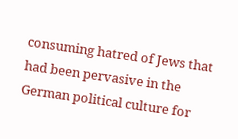consuming hatred of Jews that had been pervasive in the German political culture for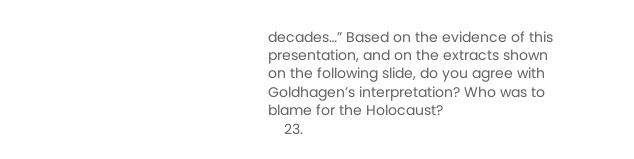decades…” Based on the evidence of this presentation, and on the extracts shown on the following slide, do you agree with Goldhagen’s interpretation? Who was to blame for the Holocaust?
    23.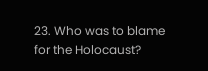23. Who was to blame for the Holocaust?